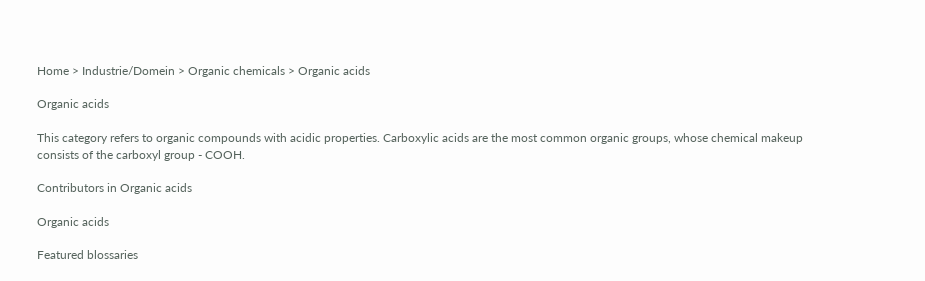Home > Industrie/Domein > Organic chemicals > Organic acids

Organic acids

This category refers to organic compounds with acidic properties. Carboxylic acids are the most common organic groups, whose chemical makeup consists of the carboxyl group - COOH.

Contributors in Organic acids

Organic acids

Featured blossaries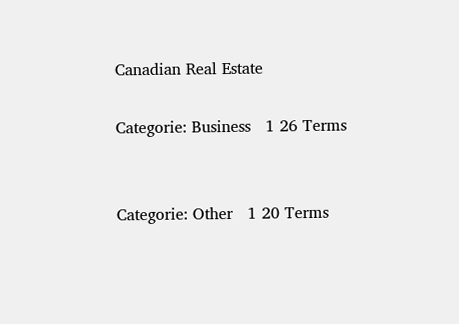Canadian Real Estate

Categorie: Business   1 26 Terms


Categorie: Other   1 20 Terms